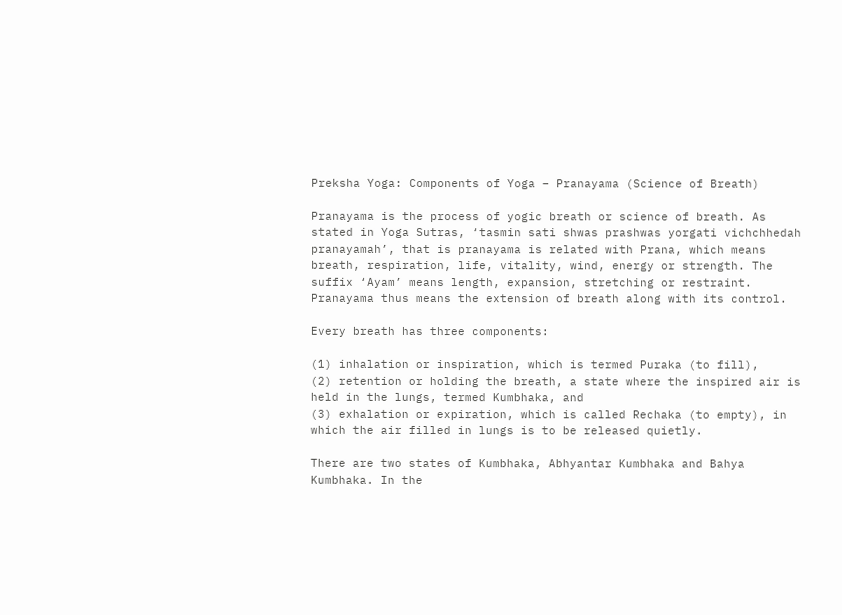Preksha Yoga: Components of Yoga – Pranayama (Science of Breath)

Pranayama is the process of yogic breath or science of breath. As stated in Yoga Sutras, ‘tasmin sati shwas prashwas yorgati vichchhedah pranayamah’, that is pranayama is related with Prana, which means breath, respiration, life, vitality, wind, energy or strength. The suffix ‘Ayam’ means length, expansion, stretching or restraint. Pranayama thus means the extension of breath along with its control.

Every breath has three components:

(1) inhalation or inspiration, which is termed Puraka (to fill),
(2) retention or holding the breath, a state where the inspired air is held in the lungs, termed Kumbhaka, and
(3) exhalation or expiration, which is called Rechaka (to empty), in which the air filled in lungs is to be released quietly.

There are two states of Kumbhaka, Abhyantar Kumbhaka and Bahya Kumbhaka. In the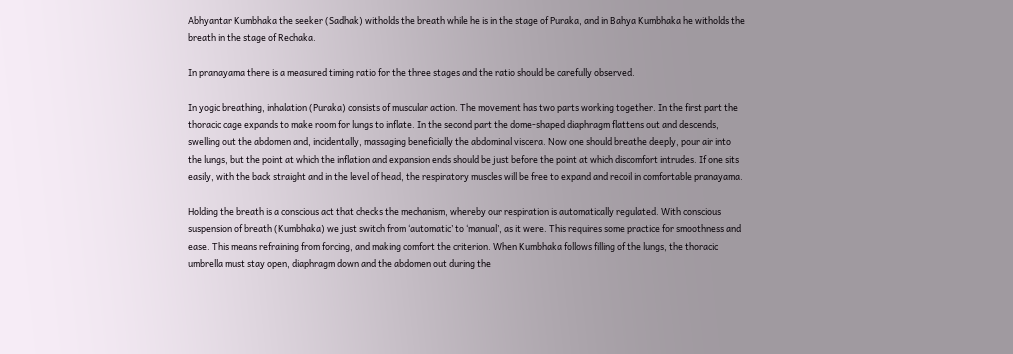Abhyantar Kumbhaka the seeker (Sadhak) witholds the breath while he is in the stage of Puraka, and in Bahya Kumbhaka he witholds the breath in the stage of Rechaka.

In pranayama there is a measured timing ratio for the three stages and the ratio should be carefully observed.

In yogic breathing, inhalation (Puraka) consists of muscular action. The movement has two parts working together. In the first part the thoracic cage expands to make room for lungs to inflate. In the second part the dome-shaped diaphragm flattens out and descends, swelling out the abdomen and, incidentally, massaging beneficially the abdominal viscera. Now one should breathe deeply, pour air into the lungs, but the point at which the inflation and expansion ends should be just before the point at which discomfort intrudes. If one sits easily, with the back straight and in the level of head, the respiratory muscles will be free to expand and recoil in comfortable pranayama.

Holding the breath is a conscious act that checks the mechanism, whereby our respiration is automatically regulated. With conscious suspension of breath (Kumbhaka) we just switch from ‘automatic’ to ‘manual’, as it were. This requires some practice for smoothness and ease. This means refraining from forcing, and making comfort the criterion. When Kumbhaka follows filling of the lungs, the thoracic umbrella must stay open, diaphragm down and the abdomen out during the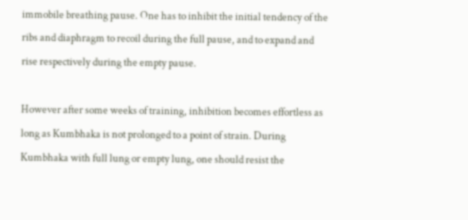immobile breathing pause. One has to inhibit the initial tendency of the ribs and diaphragm to recoil during the full pause, and to expand and rise respectively during the empty pause.

However after some weeks of training, inhibition becomes effortless as long as Kumbhaka is not prolonged to a point of strain. During Kumbhaka with full lung or empty lung, one should resist the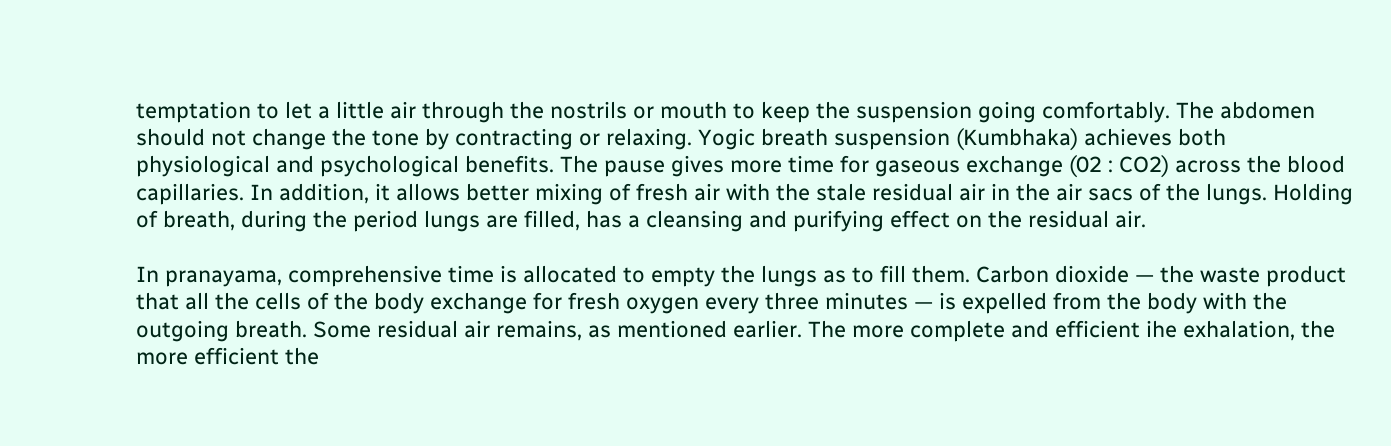temptation to let a little air through the nostrils or mouth to keep the suspension going comfortably. The abdomen should not change the tone by contracting or relaxing. Yogic breath suspension (Kumbhaka) achieves both physiological and psychological benefits. The pause gives more time for gaseous exchange (02 : CO2) across the blood capillaries. In addition, it allows better mixing of fresh air with the stale residual air in the air sacs of the lungs. Holding of breath, during the period lungs are filled, has a cleansing and purifying effect on the residual air.

In pranayama, comprehensive time is allocated to empty the lungs as to fill them. Carbon dioxide — the waste product that all the cells of the body exchange for fresh oxygen every three minutes — is expelled from the body with the outgoing breath. Some residual air remains, as mentioned earlier. The more complete and efficient ihe exhalation, the more efficient the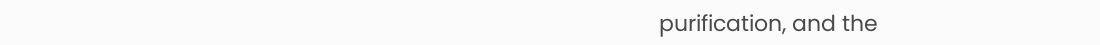purification, and the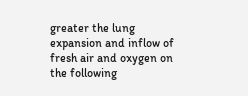greater the lung expansion and inflow of fresh air and oxygen on the following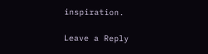inspiration.

Leave a Reply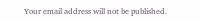Your email address will not be published.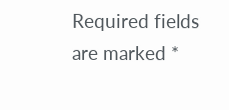Required fields are marked *